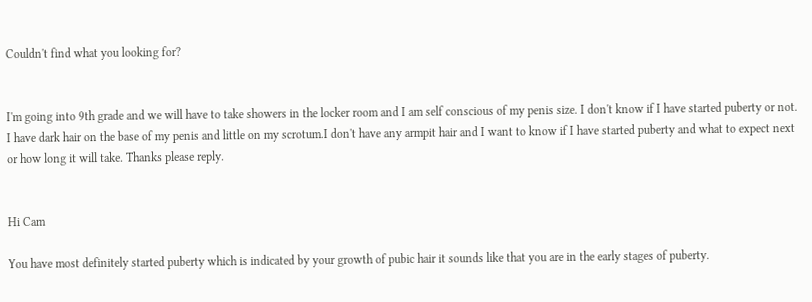Couldn't find what you looking for?


I'm going into 9th grade and we will have to take showers in the locker room and I am self conscious of my penis size. I don't know if I have started puberty or not. I have dark hair on the base of my penis and little on my scrotum.I don't have any armpit hair and I want to know if I have started puberty and what to expect next or how long it will take. Thanks please reply.


Hi Cam

You have most definitely started puberty which is indicated by your growth of pubic hair it sounds like that you are in the early stages of puberty.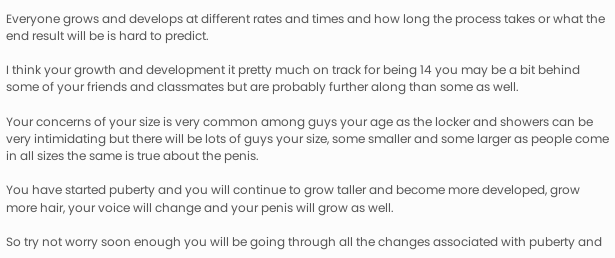Everyone grows and develops at different rates and times and how long the process takes or what the end result will be is hard to predict.

I think your growth and development it pretty much on track for being 14 you may be a bit behind some of your friends and classmates but are probably further along than some as well.

Your concerns of your size is very common among guys your age as the locker and showers can be very intimidating but there will be lots of guys your size, some smaller and some larger as people come in all sizes the same is true about the penis.

You have started puberty and you will continue to grow taller and become more developed, grow more hair, your voice will change and your penis will grow as well.

So try not worry soon enough you will be going through all the changes associated with puberty and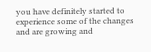you have definitely started to experience some of the changes and are growing and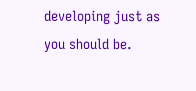developing just as you should be.